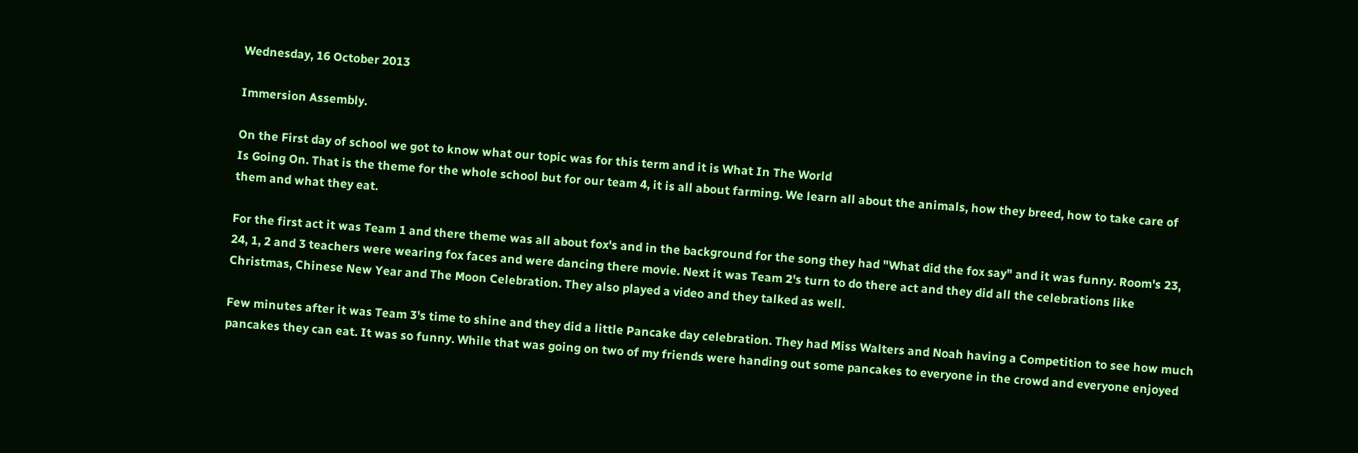Wednesday, 16 October 2013

Immersion Assembly.

On the First day of school we got to know what our topic was for this term and it is What In The World
Is Going On. That is the theme for the whole school but for our team 4, it is all about farming. We learn all about the animals, how they breed, how to take care of them and what they eat.

For the first act it was Team 1 and there theme was all about fox's and in the background for the song they had "What did the fox say" and it was funny. Room's 23, 24, 1, 2 and 3 teachers were wearing fox faces and were dancing there movie. Next it was Team 2's turn to do there act and they did all the celebrations like Christmas, Chinese New Year and The Moon Celebration. They also played a video and they talked as well.

Few minutes after it was Team 3's time to shine and they did a little Pancake day celebration. They had Miss Walters and Noah having a Competition to see how much pancakes they can eat. It was so funny. While that was going on two of my friends were handing out some pancakes to everyone in the crowd and everyone enjoyed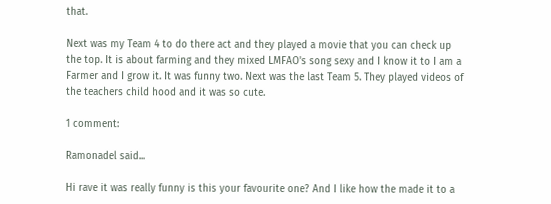that.

Next was my Team 4 to do there act and they played a movie that you can check up the top. It is about farming and they mixed LMFAO's song sexy and I know it to I am a Farmer and I grow it. It was funny two. Next was the last Team 5. They played videos of the teachers child hood and it was so cute.

1 comment:

Ramonadel said...

Hi rave it was really funny is this your favourite one? And I like how the made it to a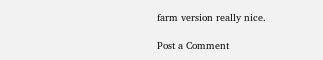farm version really nice.

Post a Comment